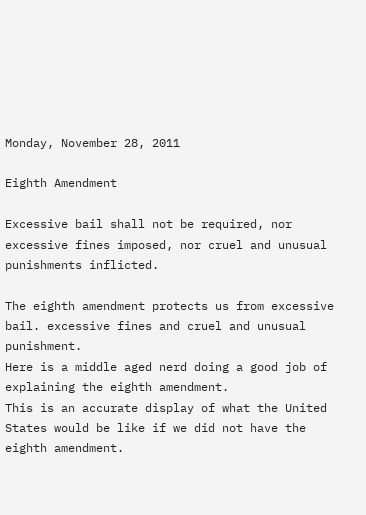Monday, November 28, 2011

Eighth Amendment

Excessive bail shall not be required, nor excessive fines imposed, nor cruel and unusual punishments inflicted.

The eighth amendment protects us from excessive bail. excessive fines and cruel and unusual punishment.
Here is a middle aged nerd doing a good job of explaining the eighth amendment.
This is an accurate display of what the United States would be like if we did not have the eighth amendment.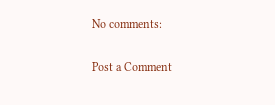No comments:

Post a Comment